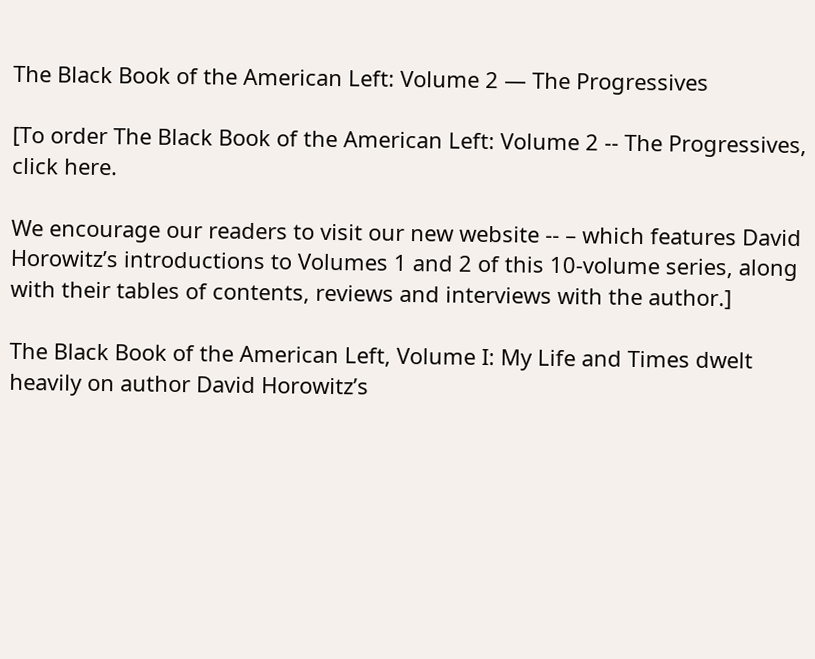The Black Book of the American Left: Volume 2 — The Progressives

[To order The Black Book of the American Left: Volume 2 -- The Progressives, click here.

We encourage our readers to visit our new website -- – which features David Horowitz’s introductions to Volumes 1 and 2 of this 10-volume series, along with their tables of contents, reviews and interviews with the author.]

The Black Book of the American Left, Volume I: My Life and Times dwelt heavily on author David Horowitz’s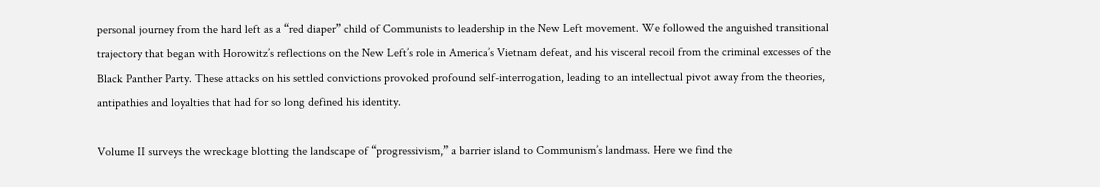personal journey from the hard left as a “red diaper” child of Communists to leadership in the New Left movement. We followed the anguished transitional trajectory that began with Horowitz’s reflections on the New Left’s role in America’s Vietnam defeat, and his visceral recoil from the criminal excesses of the Black Panther Party. These attacks on his settled convictions provoked profound self-interrogation, leading to an intellectual pivot away from the theories, antipathies and loyalties that had for so long defined his identity.

Volume II surveys the wreckage blotting the landscape of “progressivism,” a barrier island to Communism’s landmass. Here we find the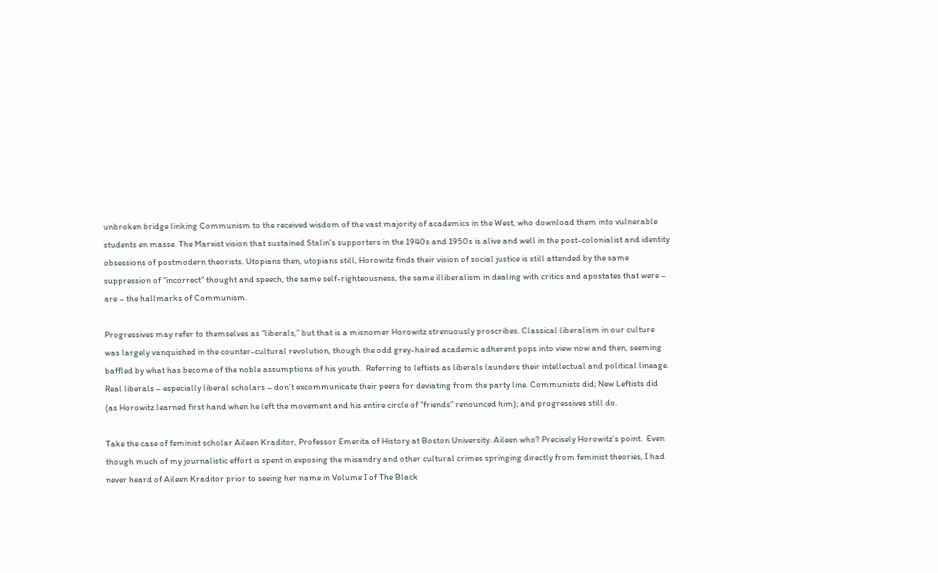unbroken bridge linking Communism to the received wisdom of the vast majority of academics in the West, who download them into vulnerable students en masse. The Marxist vision that sustained Stalin’s supporters in the 1940s and 1950s is alive and well in the post-colonialist and identity obsessions of postmodern theorists. Utopians then, utopians still, Horowitz finds their vision of social justice is still attended by the same suppression of “incorrect” thought and speech, the same self-righteousness, the same illiberalism in dealing with critics and apostates that were – are – the hallmarks of Communism.

Progressives may refer to themselves as “liberals,” but that is a misnomer Horowitz strenuously proscribes. Classical liberalism in our culture was largely vanquished in the counter-cultural revolution, though the odd grey-haired academic adherent pops into view now and then, seeming baffled by what has become of the noble assumptions of his youth.  Referring to leftists as liberals launders their intellectual and political lineage. Real liberals – especially liberal scholars – don’t excommunicate their peers for deviating from the party line. Communists did; New Leftists did (as Horowitz learned first hand when he left the movement and his entire circle of “friends” renounced him); and progressives still do.

Take the case of feminist scholar Aileen Kraditor, Professor Emerita of History at Boston University. Aileen who? Precisely Horowitz’s point.  Even though much of my journalistic effort is spent in exposing the misandry and other cultural crimes springing directly from feminist theories, I had never heard of Aileen Kraditor prior to seeing her name in Volume I of The Black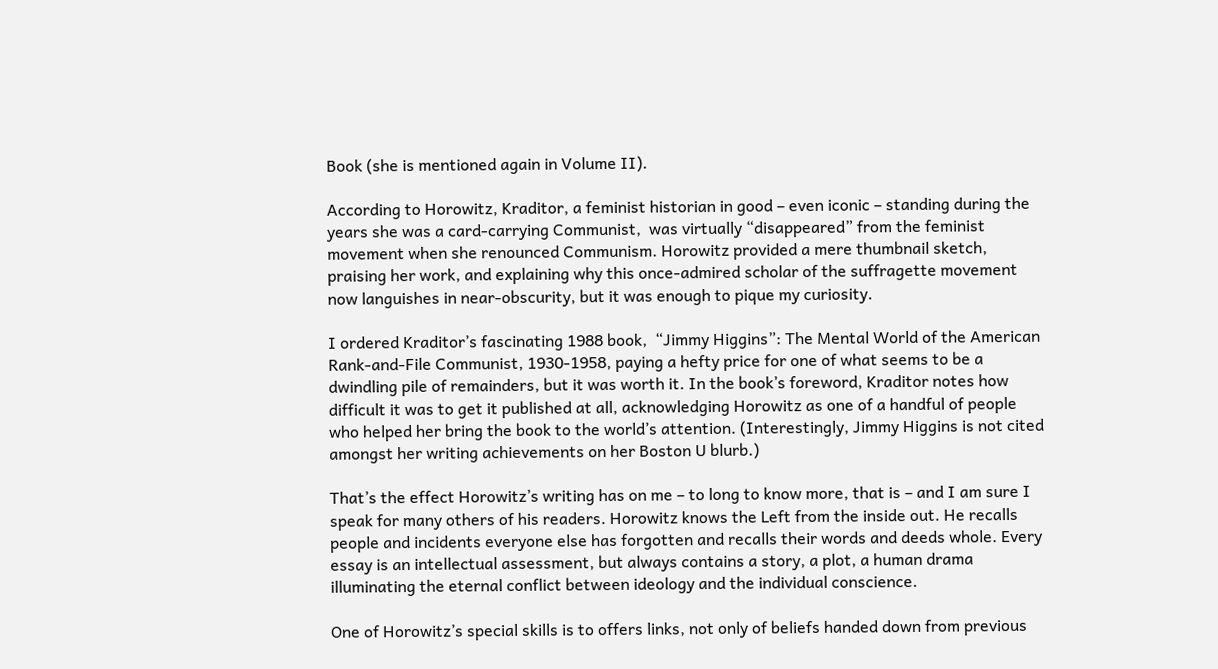Book (she is mentioned again in Volume II).

According to Horowitz, Kraditor, a feminist historian in good – even iconic – standing during the years she was a card-carrying Communist,  was virtually “disappeared” from the feminist movement when she renounced Communism. Horowitz provided a mere thumbnail sketch, praising her work, and explaining why this once-admired scholar of the suffragette movement now languishes in near-obscurity, but it was enough to pique my curiosity.

I ordered Kraditor’s fascinating 1988 book,  “Jimmy Higgins”: The Mental World of the American Rank-and-File Communist, 1930-1958, paying a hefty price for one of what seems to be a dwindling pile of remainders, but it was worth it. In the book’s foreword, Kraditor notes how difficult it was to get it published at all, acknowledging Horowitz as one of a handful of people who helped her bring the book to the world’s attention. (Interestingly, Jimmy Higgins is not cited amongst her writing achievements on her Boston U blurb.)

That’s the effect Horowitz’s writing has on me – to long to know more, that is – and I am sure I speak for many others of his readers. Horowitz knows the Left from the inside out. He recalls people and incidents everyone else has forgotten and recalls their words and deeds whole. Every essay is an intellectual assessment, but always contains a story, a plot, a human drama illuminating the eternal conflict between ideology and the individual conscience.

One of Horowitz’s special skills is to offers links, not only of beliefs handed down from previous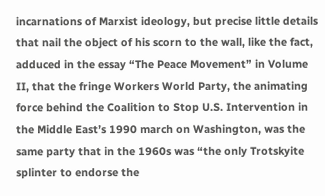incarnations of Marxist ideology, but precise little details that nail the object of his scorn to the wall, like the fact, adduced in the essay “The Peace Movement” in Volume II, that the fringe Workers World Party, the animating force behind the Coalition to Stop U.S. Intervention in the Middle East’s 1990 march on Washington, was the same party that in the 1960s was “the only Trotskyite splinter to endorse the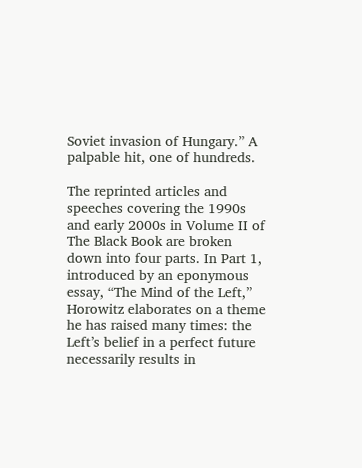Soviet invasion of Hungary.” A palpable hit, one of hundreds.

The reprinted articles and speeches covering the 1990s and early 2000s in Volume II of The Black Book are broken down into four parts. In Part 1, introduced by an eponymous essay, “The Mind of the Left,” Horowitz elaborates on a theme he has raised many times: the Left’s belief in a perfect future necessarily results in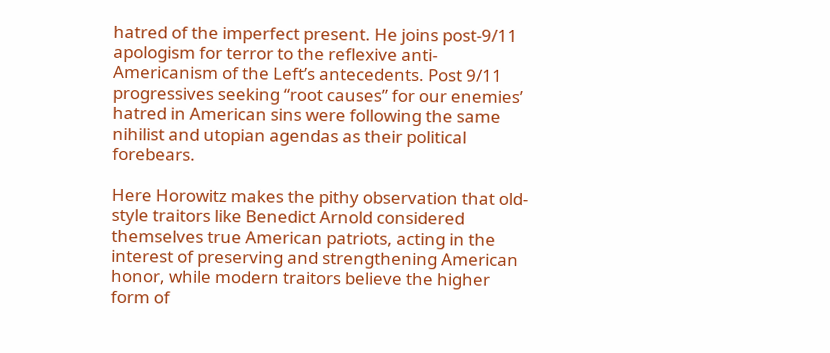hatred of the imperfect present. He joins post-9/11 apologism for terror to the reflexive anti-Americanism of the Left’s antecedents. Post 9/11 progressives seeking “root causes” for our enemies’ hatred in American sins were following the same nihilist and utopian agendas as their political forebears.

Here Horowitz makes the pithy observation that old-style traitors like Benedict Arnold considered themselves true American patriots, acting in the interest of preserving and strengthening American honor, while modern traitors believe the higher form of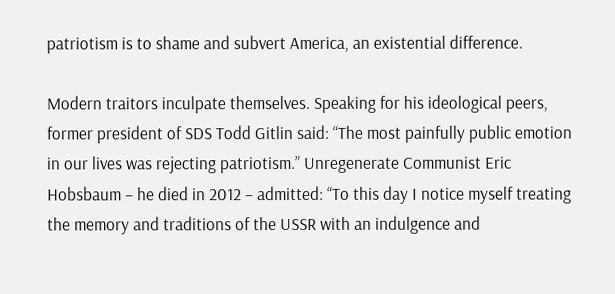patriotism is to shame and subvert America, an existential difference.

Modern traitors inculpate themselves. Speaking for his ideological peers, former president of SDS Todd Gitlin said: “The most painfully public emotion in our lives was rejecting patriotism.” Unregenerate Communist Eric Hobsbaum – he died in 2012 – admitted: “To this day I notice myself treating the memory and traditions of the USSR with an indulgence and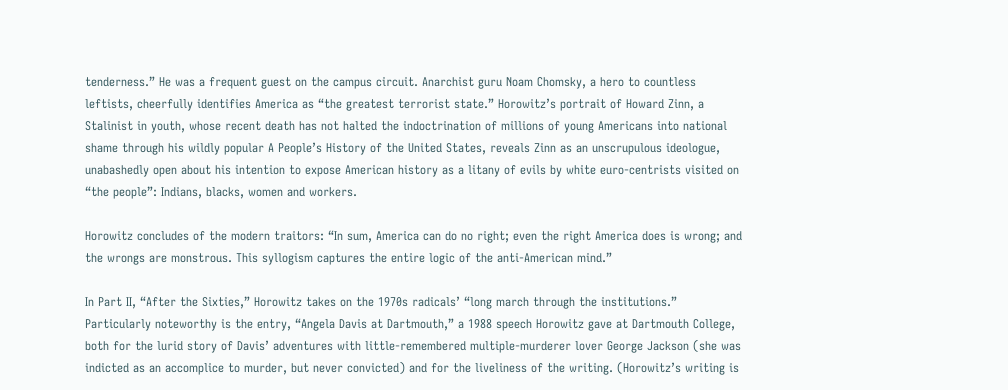tenderness.” He was a frequent guest on the campus circuit. Anarchist guru Noam Chomsky, a hero to countless leftists, cheerfully identifies America as “the greatest terrorist state.” Horowitz’s portrait of Howard Zinn, a Stalinist in youth, whose recent death has not halted the indoctrination of millions of young Americans into national shame through his wildly popular A People’s History of the United States, reveals Zinn as an unscrupulous ideologue, unabashedly open about his intention to expose American history as a litany of evils by white euro-centrists visited on “the people”: Indians, blacks, women and workers.

Horowitz concludes of the modern traitors: “In sum, America can do no right; even the right America does is wrong; and the wrongs are monstrous. This syllogism captures the entire logic of the anti-American mind.”

In Part II, “After the Sixties,” Horowitz takes on the 1970s radicals’ “long march through the institutions.” Particularly noteworthy is the entry, “Angela Davis at Dartmouth,” a 1988 speech Horowitz gave at Dartmouth College, both for the lurid story of Davis’ adventures with little-remembered multiple-murderer lover George Jackson (she was indicted as an accomplice to murder, but never convicted) and for the liveliness of the writing. (Horowitz’s writing is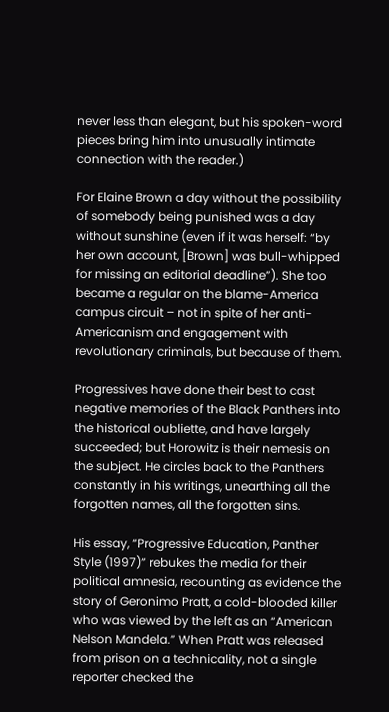never less than elegant, but his spoken-word pieces bring him into unusually intimate connection with the reader.)

For Elaine Brown a day without the possibility of somebody being punished was a day without sunshine (even if it was herself: “by her own account, [Brown] was bull-whipped for missing an editorial deadline”). She too became a regular on the blame-America campus circuit – not in spite of her anti-Americanism and engagement with revolutionary criminals, but because of them.

Progressives have done their best to cast negative memories of the Black Panthers into the historical oubliette, and have largely succeeded; but Horowitz is their nemesis on the subject. He circles back to the Panthers constantly in his writings, unearthing all the forgotten names, all the forgotten sins.

His essay, “Progressive Education, Panther Style (1997)” rebukes the media for their political amnesia, recounting as evidence the story of Geronimo Pratt, a cold-blooded killer who was viewed by the left as an “American Nelson Mandela.” When Pratt was released from prison on a technicality, not a single reporter checked the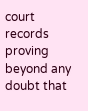court records proving beyond any doubt that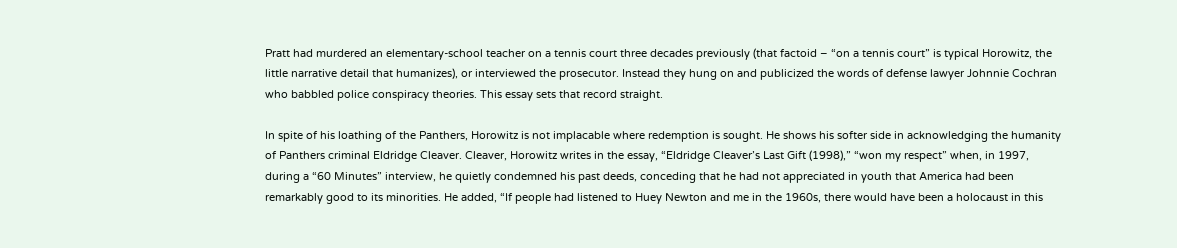Pratt had murdered an elementary-school teacher on a tennis court three decades previously (that factoid – “on a tennis court” is typical Horowitz, the little narrative detail that humanizes), or interviewed the prosecutor. Instead they hung on and publicized the words of defense lawyer Johnnie Cochran who babbled police conspiracy theories. This essay sets that record straight.

In spite of his loathing of the Panthers, Horowitz is not implacable where redemption is sought. He shows his softer side in acknowledging the humanity of Panthers criminal Eldridge Cleaver. Cleaver, Horowitz writes in the essay, “Eldridge Cleaver’s Last Gift (1998),” “won my respect” when, in 1997, during a “60 Minutes” interview, he quietly condemned his past deeds, conceding that he had not appreciated in youth that America had been remarkably good to its minorities. He added, “If people had listened to Huey Newton and me in the 1960s, there would have been a holocaust in this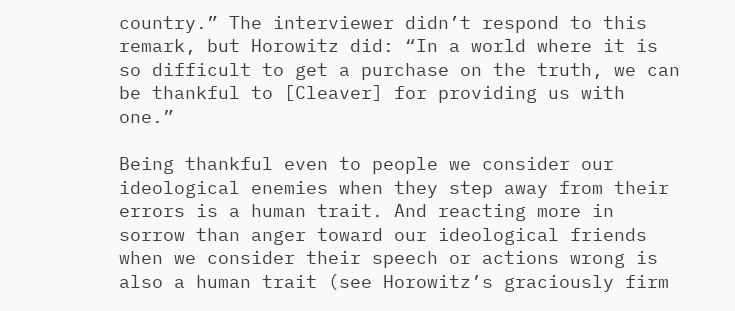country.” The interviewer didn’t respond to this remark, but Horowitz did: “In a world where it is so difficult to get a purchase on the truth, we can be thankful to [Cleaver] for providing us with one.”

Being thankful even to people we consider our ideological enemies when they step away from their errors is a human trait. And reacting more in sorrow than anger toward our ideological friends when we consider their speech or actions wrong is also a human trait (see Horowitz’s graciously firm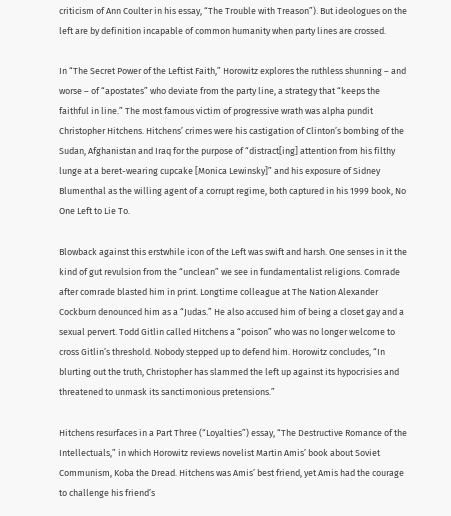criticism of Ann Coulter in his essay, “The Trouble with Treason”). But ideologues on the left are by definition incapable of common humanity when party lines are crossed.

In “The Secret Power of the Leftist Faith,” Horowitz explores the ruthless shunning – and worse – of “apostates” who deviate from the party line, a strategy that “keeps the faithful in line.” The most famous victim of progressive wrath was alpha pundit Christopher Hitchens. Hitchens’ crimes were his castigation of Clinton’s bombing of the Sudan, Afghanistan and Iraq for the purpose of “distract[ing] attention from his filthy lunge at a beret-wearing cupcake [Monica Lewinsky]” and his exposure of Sidney Blumenthal as the willing agent of a corrupt regime, both captured in his 1999 book, No One Left to Lie To.

Blowback against this erstwhile icon of the Left was swift and harsh. One senses in it the kind of gut revulsion from the “unclean” we see in fundamentalist religions. Comrade after comrade blasted him in print. Longtime colleague at The Nation Alexander Cockburn denounced him as a “Judas.” He also accused him of being a closet gay and a sexual pervert. Todd Gitlin called Hitchens a “poison” who was no longer welcome to cross Gitlin’s threshold. Nobody stepped up to defend him. Horowitz concludes, “In blurting out the truth, Christopher has slammed the left up against its hypocrisies and threatened to unmask its sanctimonious pretensions.”

Hitchens resurfaces in a Part Three (“Loyalties”) essay, “The Destructive Romance of the Intellectuals,” in which Horowitz reviews novelist Martin Amis’ book about Soviet Communism, Koba the Dread. Hitchens was Amis’ best friend, yet Amis had the courage to challenge his friend’s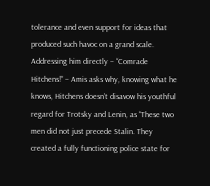tolerance and even support for ideas that produced such havoc on a grand scale. Addressing him directly – “Comrade Hitchens!” – Amis asks why, knowing what he knows, Hitchens doesn’t disavow his youthful regard for Trotsky and Lenin, as “These two men did not just precede Stalin. They created a fully functioning police state for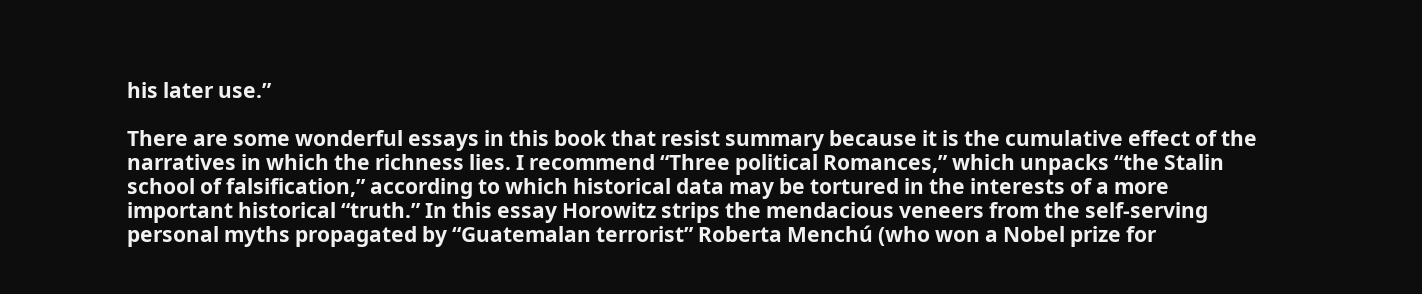his later use.”

There are some wonderful essays in this book that resist summary because it is the cumulative effect of the narratives in which the richness lies. I recommend “Three political Romances,” which unpacks “the Stalin school of falsification,” according to which historical data may be tortured in the interests of a more important historical “truth.” In this essay Horowitz strips the mendacious veneers from the self-serving personal myths propagated by “Guatemalan terrorist” Roberta Menchú (who won a Nobel prize for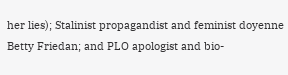her lies); Stalinist propagandist and feminist doyenne Betty Friedan; and PLO apologist and bio-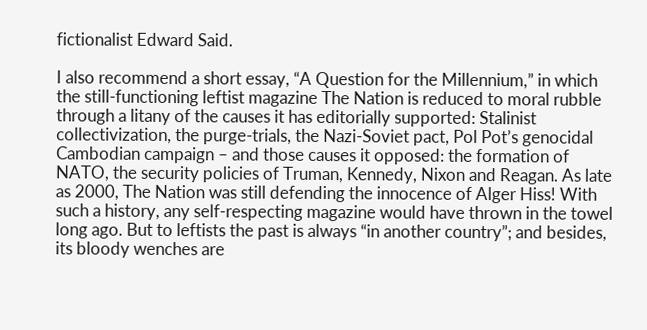fictionalist Edward Said.

I also recommend a short essay, “A Question for the Millennium,” in which the still-functioning leftist magazine The Nation is reduced to moral rubble through a litany of the causes it has editorially supported: Stalinist collectivization, the purge-trials, the Nazi-Soviet pact, Pol Pot’s genocidal Cambodian campaign – and those causes it opposed: the formation of NATO, the security policies of Truman, Kennedy, Nixon and Reagan. As late as 2000, The Nation was still defending the innocence of Alger Hiss! With such a history, any self-respecting magazine would have thrown in the towel long ago. But to leftists the past is always “in another country”; and besides, its bloody wenches are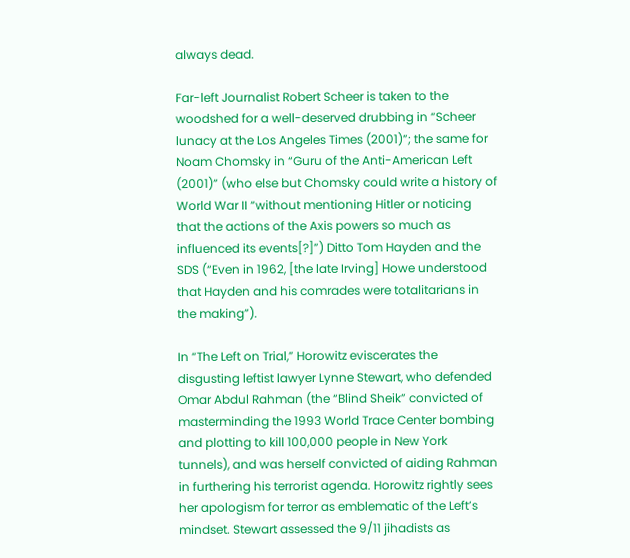always dead.

Far-left Journalist Robert Scheer is taken to the woodshed for a well-deserved drubbing in “Scheer lunacy at the Los Angeles Times (2001)”; the same for Noam Chomsky in “Guru of the Anti-American Left (2001)” (who else but Chomsky could write a history of World War II “without mentioning Hitler or noticing that the actions of the Axis powers so much as influenced its events[?]”) Ditto Tom Hayden and the SDS (“Even in 1962, [the late Irving] Howe understood that Hayden and his comrades were totalitarians in the making”).

In “The Left on Trial,” Horowitz eviscerates the disgusting leftist lawyer Lynne Stewart, who defended Omar Abdul Rahman (the “Blind Sheik” convicted of masterminding the 1993 World Trace Center bombing and plotting to kill 100,000 people in New York tunnels), and was herself convicted of aiding Rahman in furthering his terrorist agenda. Horowitz rightly sees her apologism for terror as emblematic of the Left’s mindset. Stewart assessed the 9/11 jihadists as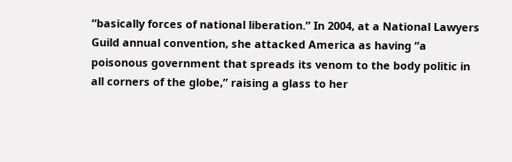“basically forces of national liberation.” In 2004, at a National Lawyers Guild annual convention, she attacked America as having “a poisonous government that spreads its venom to the body politic in all corners of the globe,” raising a glass to her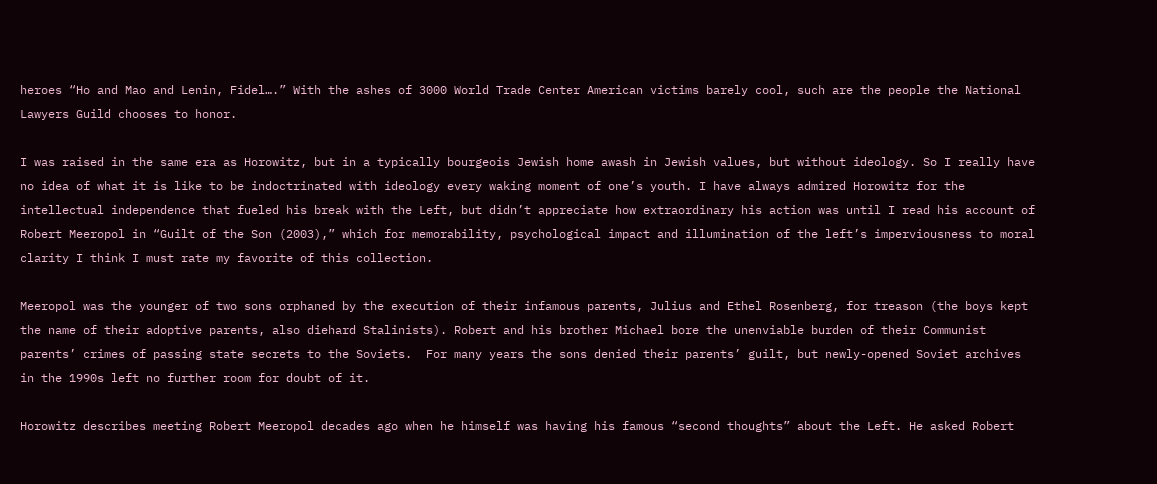heroes “Ho and Mao and Lenin, Fidel….” With the ashes of 3000 World Trade Center American victims barely cool, such are the people the National Lawyers Guild chooses to honor.

I was raised in the same era as Horowitz, but in a typically bourgeois Jewish home awash in Jewish values, but without ideology. So I really have no idea of what it is like to be indoctrinated with ideology every waking moment of one’s youth. I have always admired Horowitz for the intellectual independence that fueled his break with the Left, but didn’t appreciate how extraordinary his action was until I read his account of Robert Meeropol in “Guilt of the Son (2003),” which for memorability, psychological impact and illumination of the left’s imperviousness to moral clarity I think I must rate my favorite of this collection.

Meeropol was the younger of two sons orphaned by the execution of their infamous parents, Julius and Ethel Rosenberg, for treason (the boys kept the name of their adoptive parents, also diehard Stalinists). Robert and his brother Michael bore the unenviable burden of their Communist parents’ crimes of passing state secrets to the Soviets.  For many years the sons denied their parents’ guilt, but newly-opened Soviet archives in the 1990s left no further room for doubt of it.

Horowitz describes meeting Robert Meeropol decades ago when he himself was having his famous “second thoughts” about the Left. He asked Robert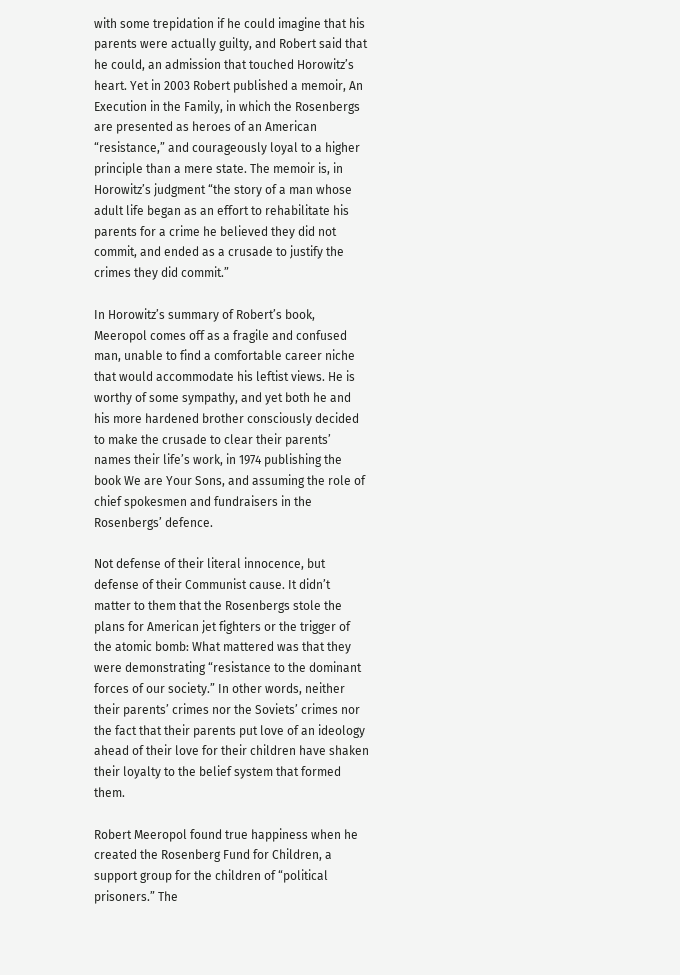with some trepidation if he could imagine that his parents were actually guilty, and Robert said that he could, an admission that touched Horowitz’s heart. Yet in 2003 Robert published a memoir, An Execution in the Family, in which the Rosenbergs are presented as heroes of an American “resistance,” and courageously loyal to a higher principle than a mere state. The memoir is, in Horowitz’s judgment “the story of a man whose adult life began as an effort to rehabilitate his parents for a crime he believed they did not commit, and ended as a crusade to justify the crimes they did commit.”

In Horowitz’s summary of Robert’s book, Meeropol comes off as a fragile and confused man, unable to find a comfortable career niche that would accommodate his leftist views. He is worthy of some sympathy, and yet both he and his more hardened brother consciously decided to make the crusade to clear their parents’ names their life’s work, in 1974 publishing the book We are Your Sons, and assuming the role of chief spokesmen and fundraisers in the Rosenbergs’ defence.

Not defense of their literal innocence, but defense of their Communist cause. It didn’t matter to them that the Rosenbergs stole the plans for American jet fighters or the trigger of the atomic bomb: What mattered was that they were demonstrating “resistance to the dominant forces of our society.” In other words, neither their parents’ crimes nor the Soviets’ crimes nor the fact that their parents put love of an ideology ahead of their love for their children have shaken their loyalty to the belief system that formed them.

Robert Meeropol found true happiness when he created the Rosenberg Fund for Children, a support group for the children of “political prisoners.” The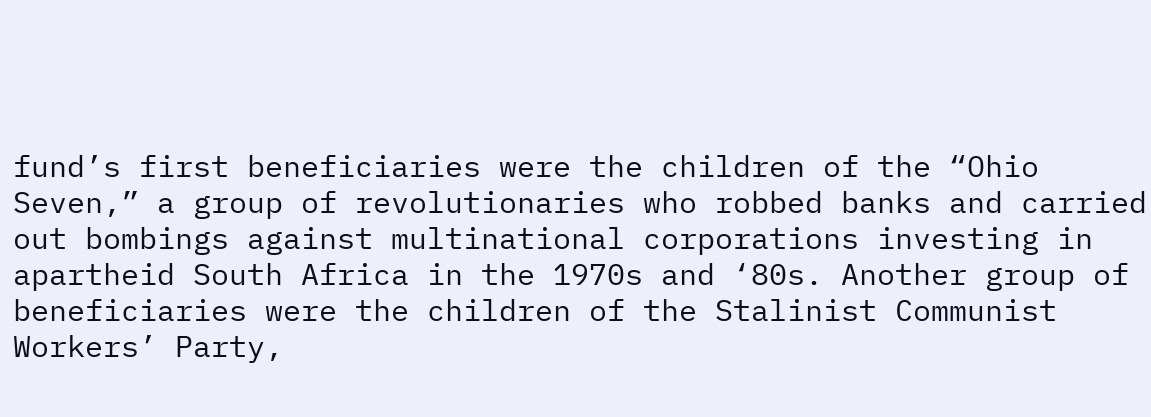fund’s first beneficiaries were the children of the “Ohio Seven,” a group of revolutionaries who robbed banks and carried out bombings against multinational corporations investing in apartheid South Africa in the 1970s and ‘80s. Another group of beneficiaries were the children of the Stalinist Communist Workers’ Party,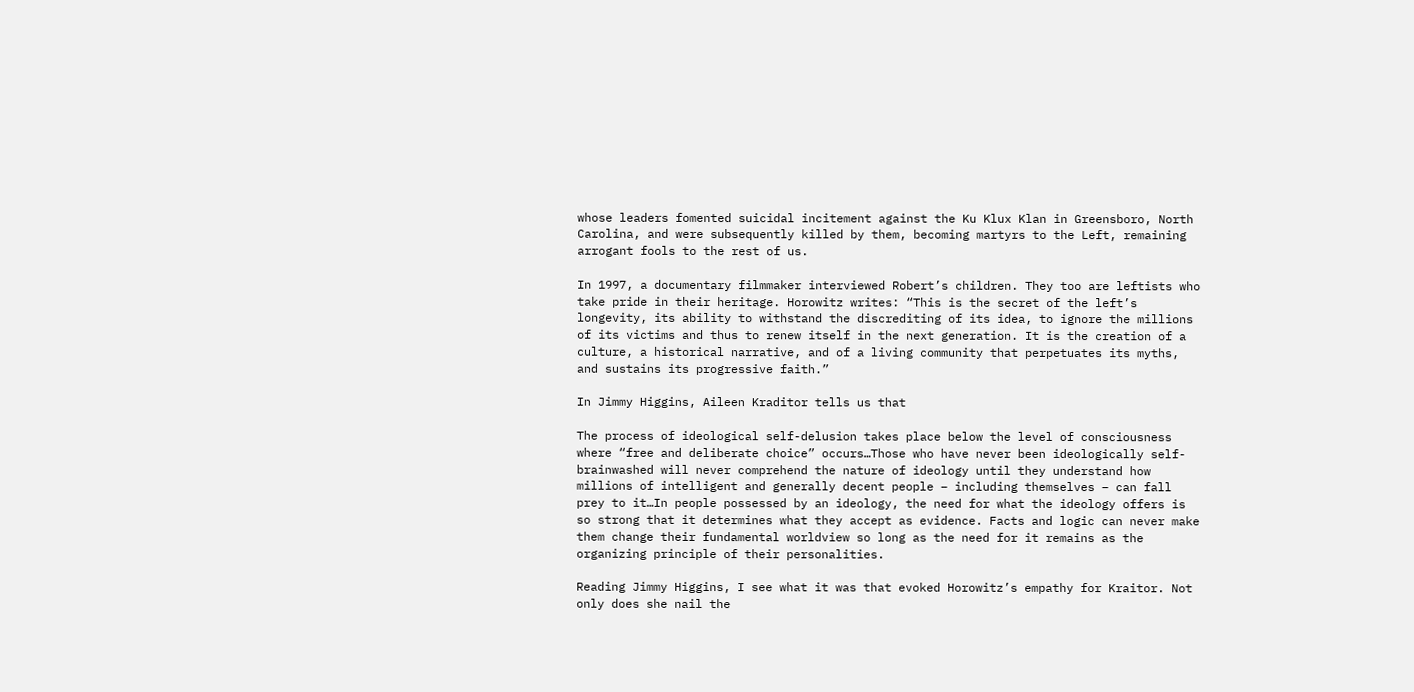whose leaders fomented suicidal incitement against the Ku Klux Klan in Greensboro, North Carolina, and were subsequently killed by them, becoming martyrs to the Left, remaining arrogant fools to the rest of us.

In 1997, a documentary filmmaker interviewed Robert’s children. They too are leftists who take pride in their heritage. Horowitz writes: “This is the secret of the left’s longevity, its ability to withstand the discrediting of its idea, to ignore the millions of its victims and thus to renew itself in the next generation. It is the creation of a culture, a historical narrative, and of a living community that perpetuates its myths, and sustains its progressive faith.”

In Jimmy Higgins, Aileen Kraditor tells us that

The process of ideological self-delusion takes place below the level of consciousness where “free and deliberate choice” occurs…Those who have never been ideologically self-brainwashed will never comprehend the nature of ideology until they understand how millions of intelligent and generally decent people – including themselves – can fall prey to it…In people possessed by an ideology, the need for what the ideology offers is so strong that it determines what they accept as evidence. Facts and logic can never make them change their fundamental worldview so long as the need for it remains as the organizing principle of their personalities.

Reading Jimmy Higgins, I see what it was that evoked Horowitz’s empathy for Kraitor. Not only does she nail the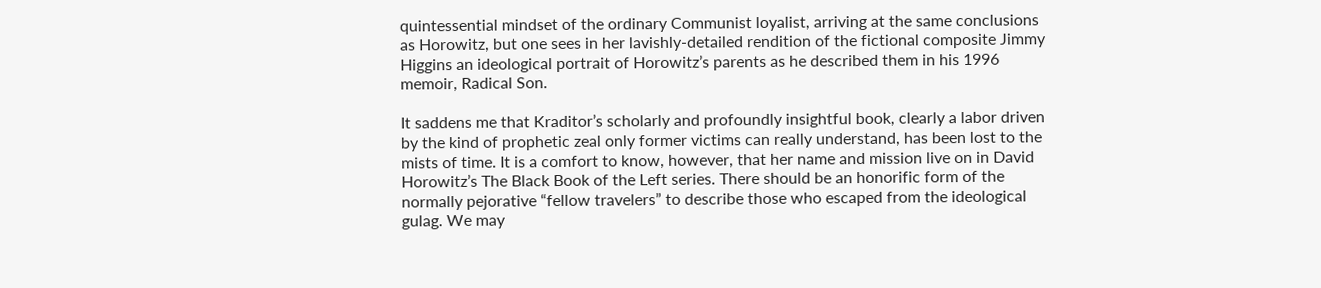quintessential mindset of the ordinary Communist loyalist, arriving at the same conclusions as Horowitz, but one sees in her lavishly-detailed rendition of the fictional composite Jimmy Higgins an ideological portrait of Horowitz’s parents as he described them in his 1996 memoir, Radical Son.

It saddens me that Kraditor’s scholarly and profoundly insightful book, clearly a labor driven by the kind of prophetic zeal only former victims can really understand, has been lost to the mists of time. It is a comfort to know, however, that her name and mission live on in David Horowitz’s The Black Book of the Left series. There should be an honorific form of the normally pejorative “fellow travelers” to describe those who escaped from the ideological gulag. We may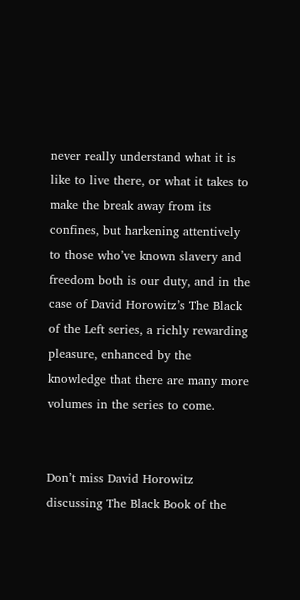never really understand what it is like to live there, or what it takes to make the break away from its confines, but harkening attentively to those who’ve known slavery and freedom both is our duty, and in the case of David Horowitz’s The Black of the Left series, a richly rewarding pleasure, enhanced by the knowledge that there are many more volumes in the series to come.


Don’t miss David Horowitz discussing The Black Book of the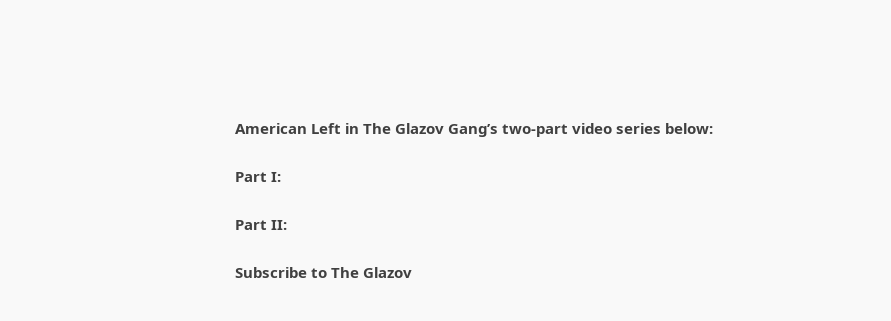American Left in The Glazov Gang’s two-part video series below:

Part I:

Part II:

Subscribe to The Glazov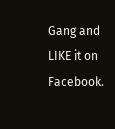Gang and LIKE it on Facebook.